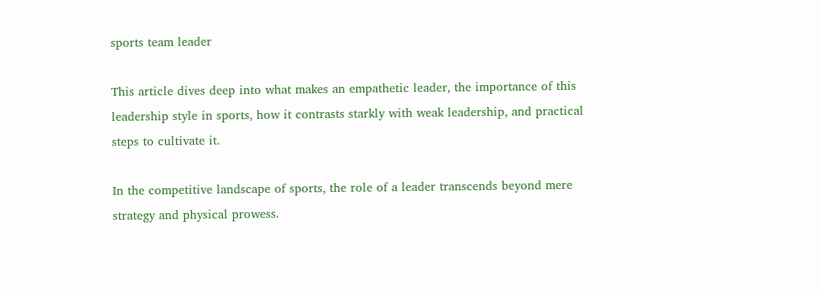sports team leader

This article dives deep into what makes an empathetic leader, the importance of this leadership style in sports, how it contrasts starkly with weak leadership, and practical steps to cultivate it.

In the competitive landscape of sports, the role of a leader transcends beyond mere strategy and physical prowess.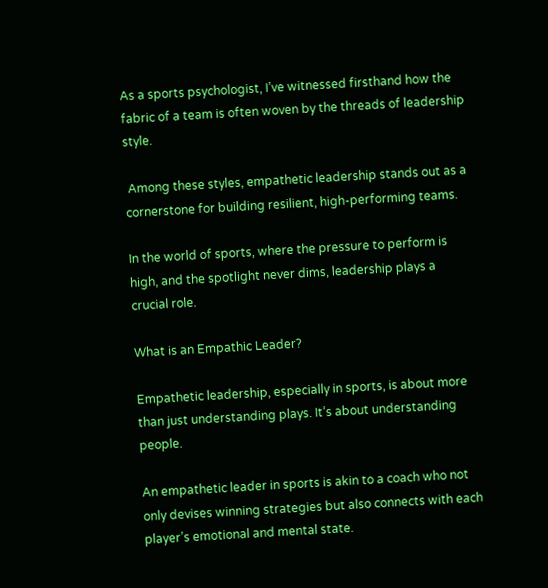As a sports psychologist, I’ve witnessed firsthand how the fabric of a team is often woven by the threads of leadership style.

 Among these styles, empathetic leadership stands out as a cornerstone for building resilient, high-performing teams.

In the world of sports, where the pressure to perform is high, and the spotlight never dims, leadership plays a crucial role.

What is an Empathic Leader?

Empathetic leadership, especially in sports, is about more than just understanding plays. It’s about understanding people.

An empathetic leader in sports is akin to a coach who not only devises winning strategies but also connects with each player’s emotional and mental state.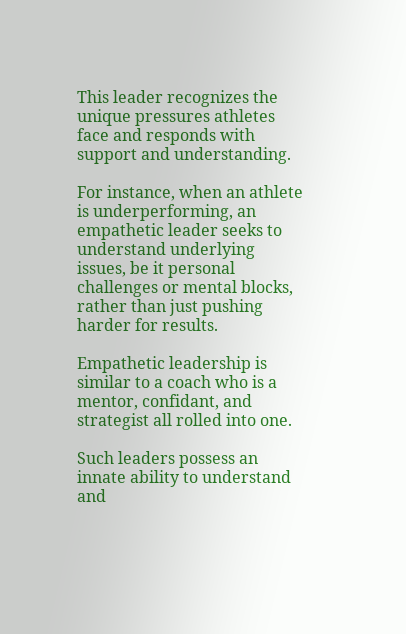This leader recognizes the unique pressures athletes face and responds with support and understanding.

For instance, when an athlete is underperforming, an empathetic leader seeks to understand underlying issues, be it personal challenges or mental blocks, rather than just pushing harder for results.

Empathetic leadership is similar to a coach who is a mentor, confidant, and strategist all rolled into one.

Such leaders possess an innate ability to understand and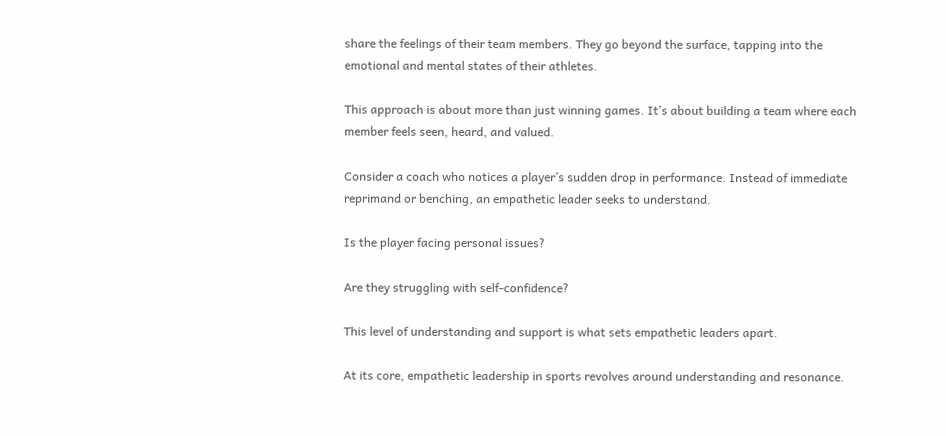share the feelings of their team members. They go beyond the surface, tapping into the emotional and mental states of their athletes.

This approach is about more than just winning games. It’s about building a team where each member feels seen, heard, and valued.

Consider a coach who notices a player’s sudden drop in performance. Instead of immediate reprimand or benching, an empathetic leader seeks to understand.

Is the player facing personal issues?

Are they struggling with self-confidence?

This level of understanding and support is what sets empathetic leaders apart.

At its core, empathetic leadership in sports revolves around understanding and resonance.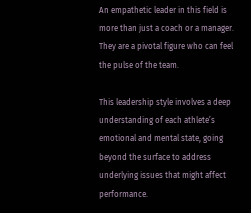An empathetic leader in this field is more than just a coach or a manager. They are a pivotal figure who can feel the pulse of the team.

This leadership style involves a deep understanding of each athlete’s emotional and mental state, going beyond the surface to address underlying issues that might affect performance.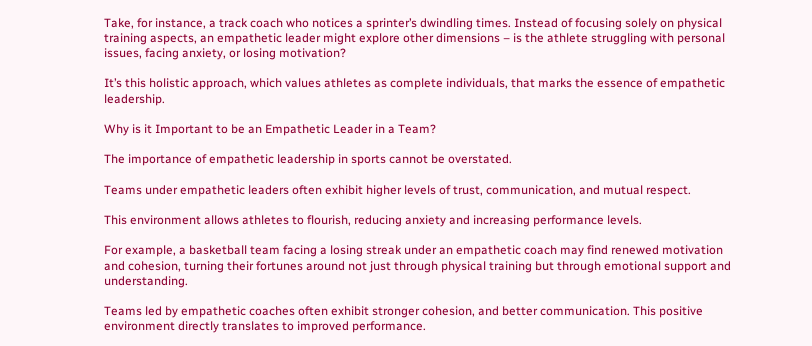Take, for instance, a track coach who notices a sprinter’s dwindling times. Instead of focusing solely on physical training aspects, an empathetic leader might explore other dimensions – is the athlete struggling with personal issues, facing anxiety, or losing motivation?

It’s this holistic approach, which values athletes as complete individuals, that marks the essence of empathetic leadership.

Why is it Important to be an Empathetic Leader in a Team?

The importance of empathetic leadership in sports cannot be overstated.

Teams under empathetic leaders often exhibit higher levels of trust, communication, and mutual respect.

This environment allows athletes to flourish, reducing anxiety and increasing performance levels.

For example, a basketball team facing a losing streak under an empathetic coach may find renewed motivation and cohesion, turning their fortunes around not just through physical training but through emotional support and understanding.

Teams led by empathetic coaches often exhibit stronger cohesion, and better communication. This positive environment directly translates to improved performance.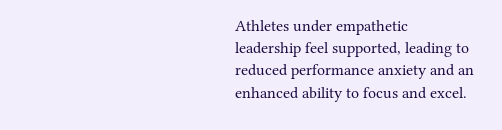Athletes under empathetic leadership feel supported, leading to reduced performance anxiety and an enhanced ability to focus and excel.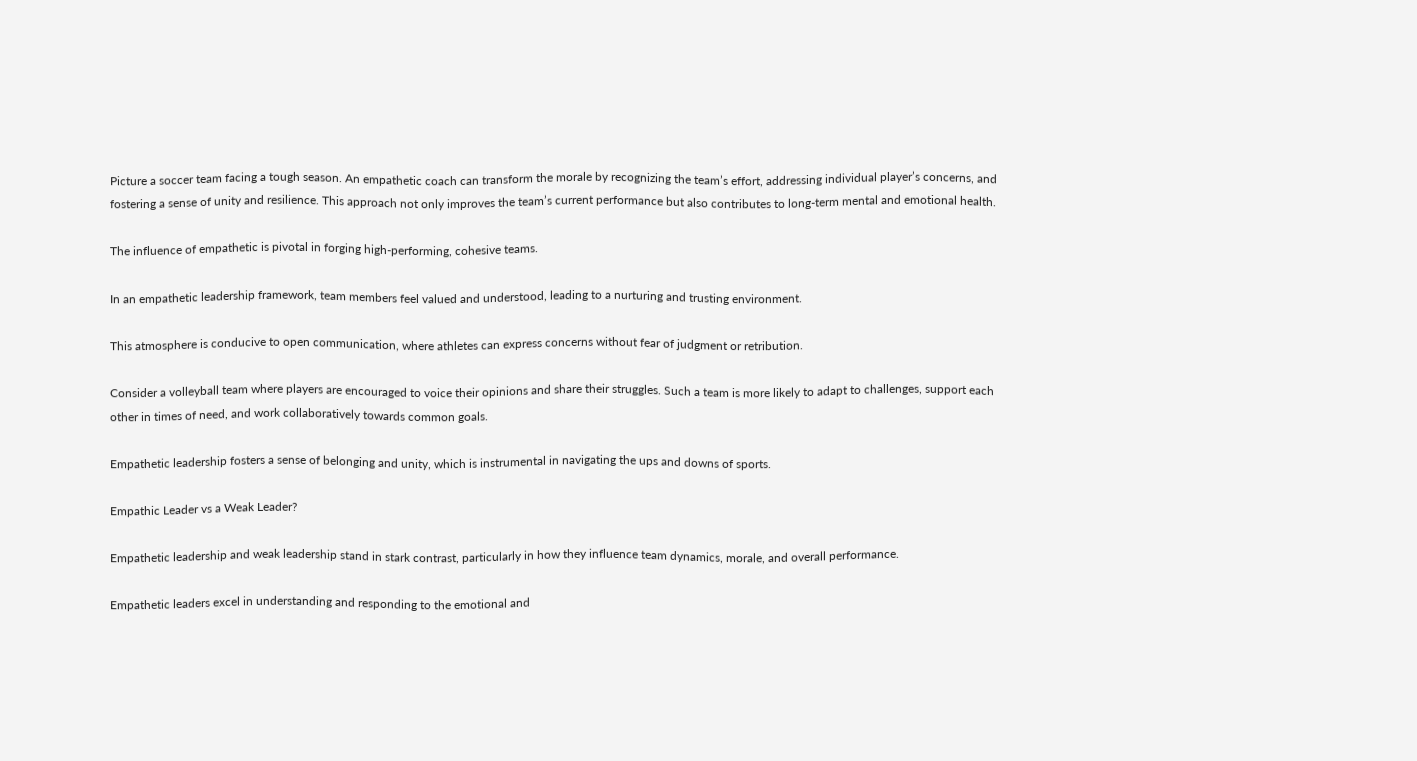Picture a soccer team facing a tough season. An empathetic coach can transform the morale by recognizing the team’s effort, addressing individual player’s concerns, and fostering a sense of unity and resilience. This approach not only improves the team’s current performance but also contributes to long-term mental and emotional health.

The influence of empathetic is pivotal in forging high-performing, cohesive teams.

In an empathetic leadership framework, team members feel valued and understood, leading to a nurturing and trusting environment.

This atmosphere is conducive to open communication, where athletes can express concerns without fear of judgment or retribution.

Consider a volleyball team where players are encouraged to voice their opinions and share their struggles. Such a team is more likely to adapt to challenges, support each other in times of need, and work collaboratively towards common goals.

Empathetic leadership fosters a sense of belonging and unity, which is instrumental in navigating the ups and downs of sports.

Empathic Leader vs a Weak Leader?

Empathetic leadership and weak leadership stand in stark contrast, particularly in how they influence team dynamics, morale, and overall performance.

Empathetic leaders excel in understanding and responding to the emotional and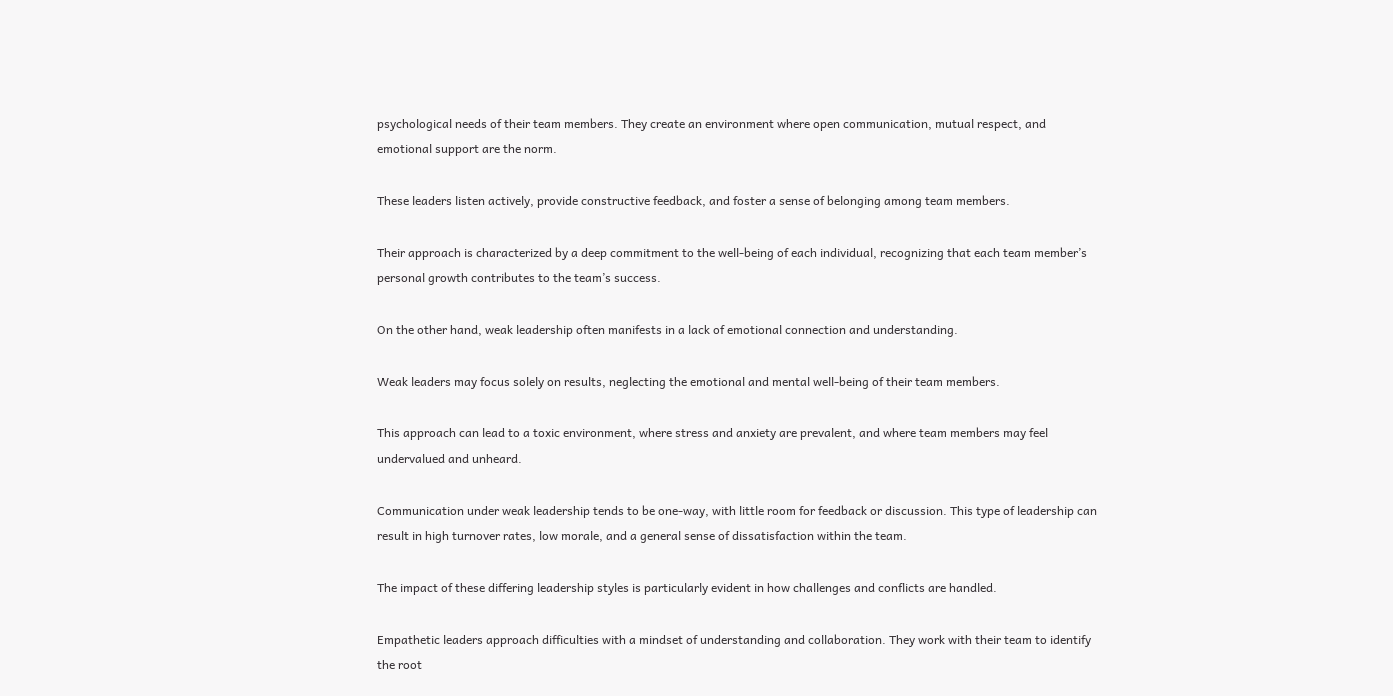psychological needs of their team members. They create an environment where open communication, mutual respect, and emotional support are the norm.

These leaders listen actively, provide constructive feedback, and foster a sense of belonging among team members.

Their approach is characterized by a deep commitment to the well-being of each individual, recognizing that each team member’s personal growth contributes to the team’s success.

On the other hand, weak leadership often manifests in a lack of emotional connection and understanding.

Weak leaders may focus solely on results, neglecting the emotional and mental well-being of their team members.

This approach can lead to a toxic environment, where stress and anxiety are prevalent, and where team members may feel undervalued and unheard.

Communication under weak leadership tends to be one-way, with little room for feedback or discussion. This type of leadership can result in high turnover rates, low morale, and a general sense of dissatisfaction within the team.

The impact of these differing leadership styles is particularly evident in how challenges and conflicts are handled.

Empathetic leaders approach difficulties with a mindset of understanding and collaboration. They work with their team to identify the root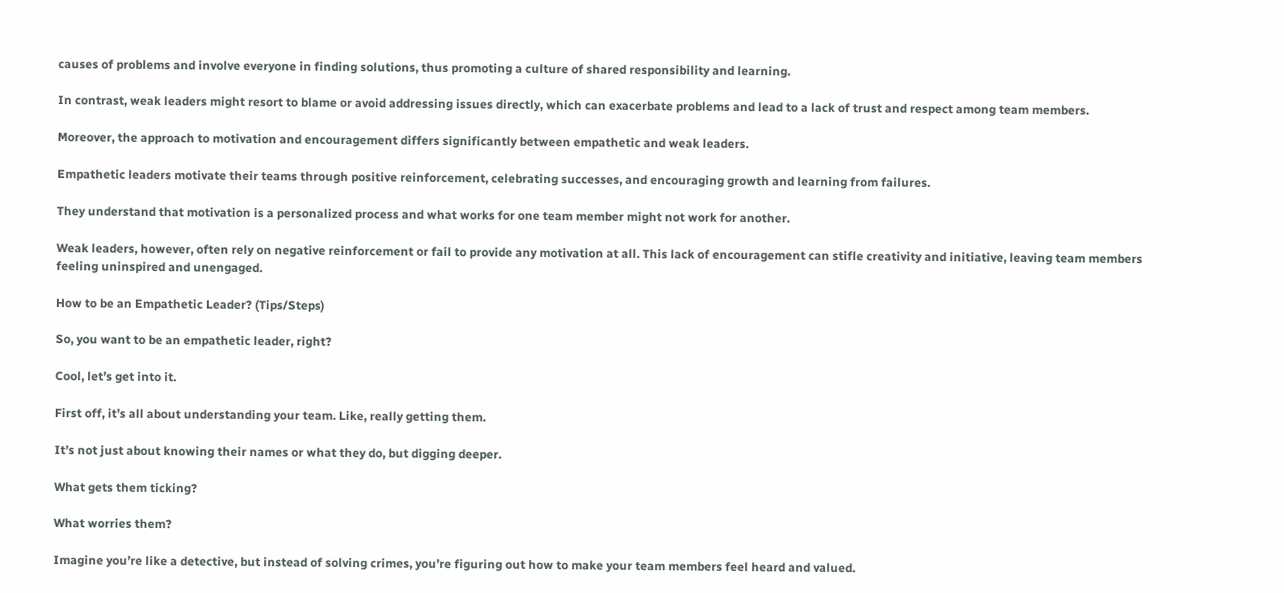causes of problems and involve everyone in finding solutions, thus promoting a culture of shared responsibility and learning.

In contrast, weak leaders might resort to blame or avoid addressing issues directly, which can exacerbate problems and lead to a lack of trust and respect among team members.

Moreover, the approach to motivation and encouragement differs significantly between empathetic and weak leaders.

Empathetic leaders motivate their teams through positive reinforcement, celebrating successes, and encouraging growth and learning from failures.

They understand that motivation is a personalized process and what works for one team member might not work for another.

Weak leaders, however, often rely on negative reinforcement or fail to provide any motivation at all. This lack of encouragement can stifle creativity and initiative, leaving team members feeling uninspired and unengaged.

How to be an Empathetic Leader? (Tips/Steps)

So, you want to be an empathetic leader, right?

Cool, let’s get into it.

First off, it’s all about understanding your team. Like, really getting them.

It’s not just about knowing their names or what they do, but digging deeper.

What gets them ticking?

What worries them?

Imagine you’re like a detective, but instead of solving crimes, you’re figuring out how to make your team members feel heard and valued.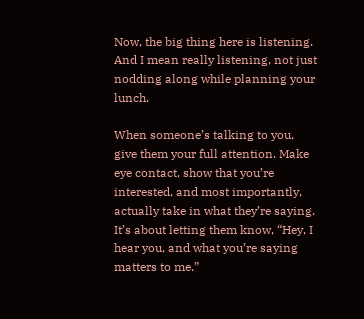Now, the big thing here is listening. And I mean really listening, not just nodding along while planning your lunch.

When someone’s talking to you, give them your full attention. Make eye contact, show that you’re interested, and most importantly, actually take in what they’re saying. It’s about letting them know, “Hey, I hear you, and what you’re saying matters to me.”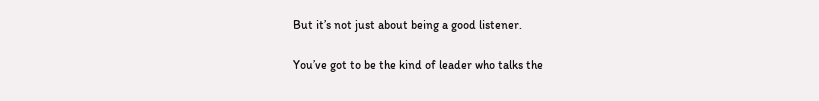But it’s not just about being a good listener.

You’ve got to be the kind of leader who talks the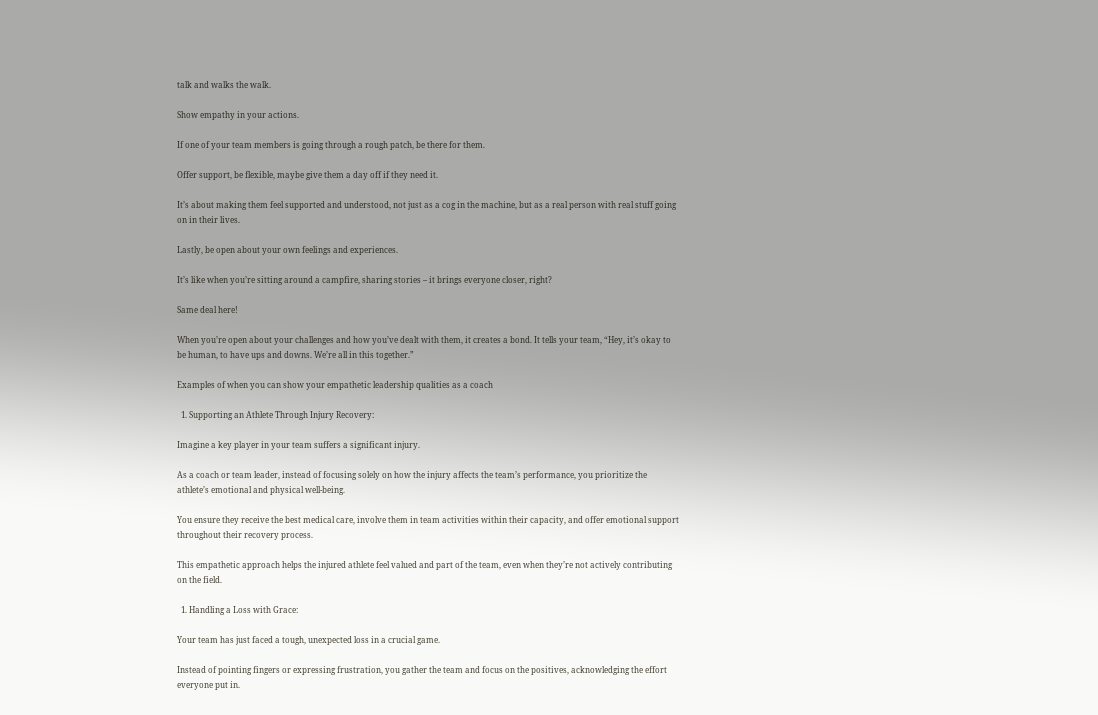talk and walks the walk.

Show empathy in your actions.

If one of your team members is going through a rough patch, be there for them.

Offer support, be flexible, maybe give them a day off if they need it.

It’s about making them feel supported and understood, not just as a cog in the machine, but as a real person with real stuff going on in their lives.

Lastly, be open about your own feelings and experiences.

It’s like when you’re sitting around a campfire, sharing stories – it brings everyone closer, right?

Same deal here!

When you’re open about your challenges and how you’ve dealt with them, it creates a bond. It tells your team, “Hey, it’s okay to be human, to have ups and downs. We’re all in this together.”

Examples of when you can show your empathetic leadership qualities as a coach

  1. Supporting an Athlete Through Injury Recovery:

Imagine a key player in your team suffers a significant injury.

As a coach or team leader, instead of focusing solely on how the injury affects the team’s performance, you prioritize the athlete’s emotional and physical well-being.

You ensure they receive the best medical care, involve them in team activities within their capacity, and offer emotional support throughout their recovery process.

This empathetic approach helps the injured athlete feel valued and part of the team, even when they’re not actively contributing on the field.

  1. Handling a Loss with Grace:

Your team has just faced a tough, unexpected loss in a crucial game.

Instead of pointing fingers or expressing frustration, you gather the team and focus on the positives, acknowledging the effort everyone put in.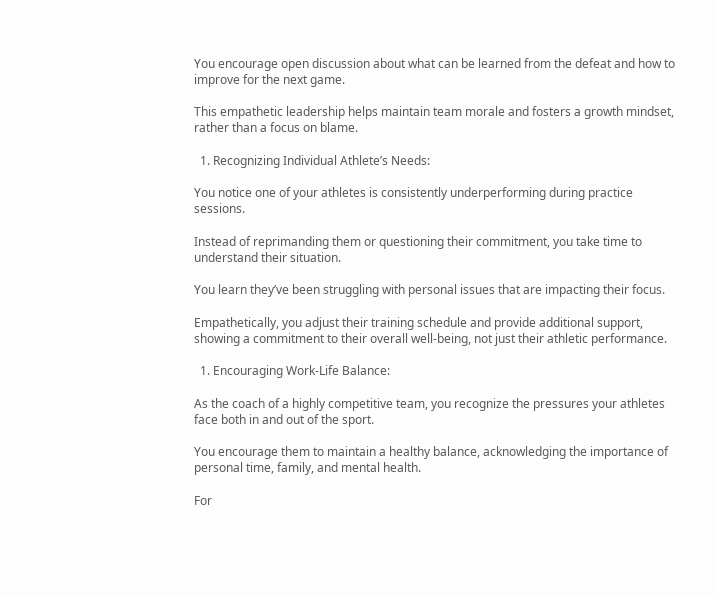You encourage open discussion about what can be learned from the defeat and how to improve for the next game.

This empathetic leadership helps maintain team morale and fosters a growth mindset, rather than a focus on blame.

  1. Recognizing Individual Athlete’s Needs:

You notice one of your athletes is consistently underperforming during practice sessions.

Instead of reprimanding them or questioning their commitment, you take time to understand their situation.

You learn they’ve been struggling with personal issues that are impacting their focus.

Empathetically, you adjust their training schedule and provide additional support, showing a commitment to their overall well-being, not just their athletic performance.

  1. Encouraging Work-Life Balance:

As the coach of a highly competitive team, you recognize the pressures your athletes face both in and out of the sport.

You encourage them to maintain a healthy balance, acknowledging the importance of personal time, family, and mental health.

For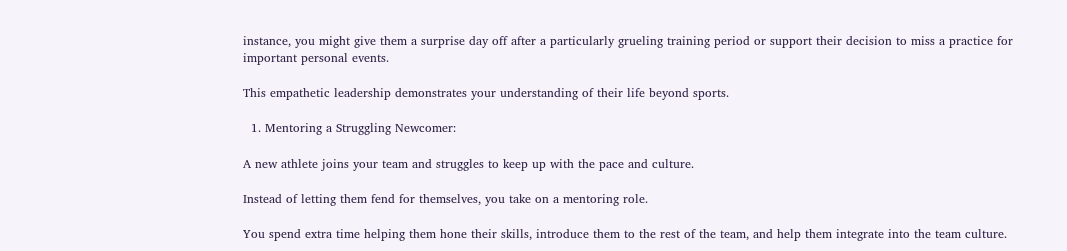instance, you might give them a surprise day off after a particularly grueling training period or support their decision to miss a practice for important personal events.

This empathetic leadership demonstrates your understanding of their life beyond sports.

  1. Mentoring a Struggling Newcomer:

A new athlete joins your team and struggles to keep up with the pace and culture.

Instead of letting them fend for themselves, you take on a mentoring role.

You spend extra time helping them hone their skills, introduce them to the rest of the team, and help them integrate into the team culture.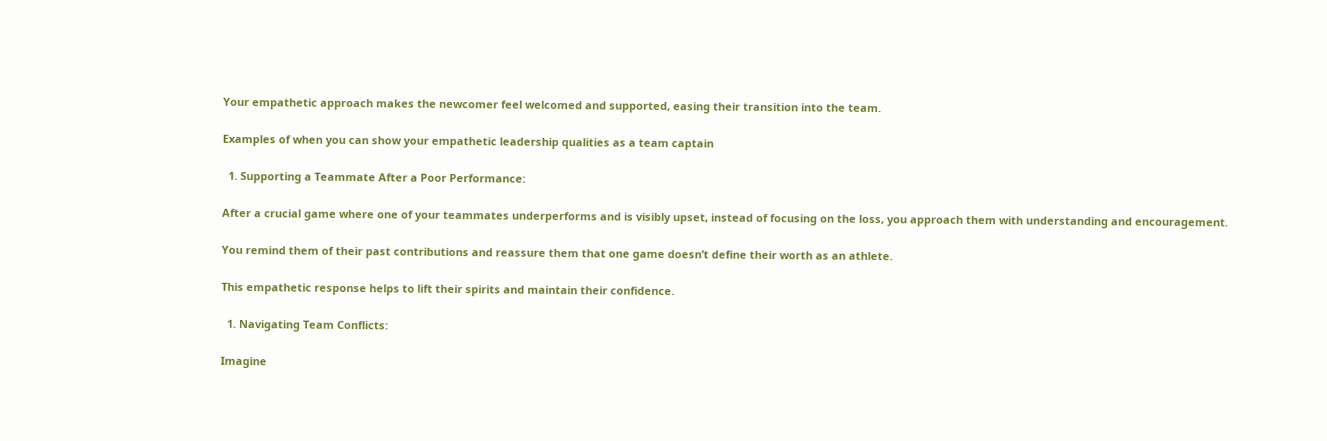Your empathetic approach makes the newcomer feel welcomed and supported, easing their transition into the team.

Examples of when you can show your empathetic leadership qualities as a team captain

  1. Supporting a Teammate After a Poor Performance:

After a crucial game where one of your teammates underperforms and is visibly upset, instead of focusing on the loss, you approach them with understanding and encouragement.

You remind them of their past contributions and reassure them that one game doesn’t define their worth as an athlete.

This empathetic response helps to lift their spirits and maintain their confidence.

  1. Navigating Team Conflicts:

Imagine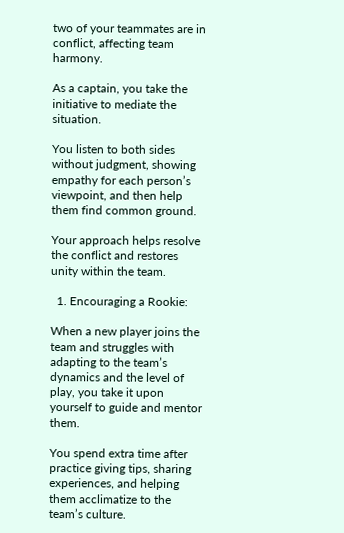two of your teammates are in conflict, affecting team harmony.

As a captain, you take the initiative to mediate the situation.

You listen to both sides without judgment, showing empathy for each person’s viewpoint, and then help them find common ground.

Your approach helps resolve the conflict and restores unity within the team.

  1. Encouraging a Rookie:

When a new player joins the team and struggles with adapting to the team’s dynamics and the level of play, you take it upon yourself to guide and mentor them.

You spend extra time after practice giving tips, sharing experiences, and helping them acclimatize to the team’s culture.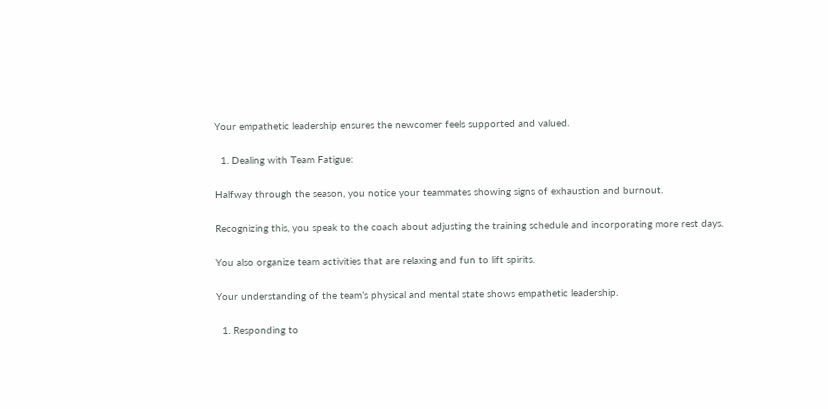Your empathetic leadership ensures the newcomer feels supported and valued.

  1. Dealing with Team Fatigue:

Halfway through the season, you notice your teammates showing signs of exhaustion and burnout.

Recognizing this, you speak to the coach about adjusting the training schedule and incorporating more rest days.

You also organize team activities that are relaxing and fun to lift spirits.

Your understanding of the team’s physical and mental state shows empathetic leadership.

  1. Responding to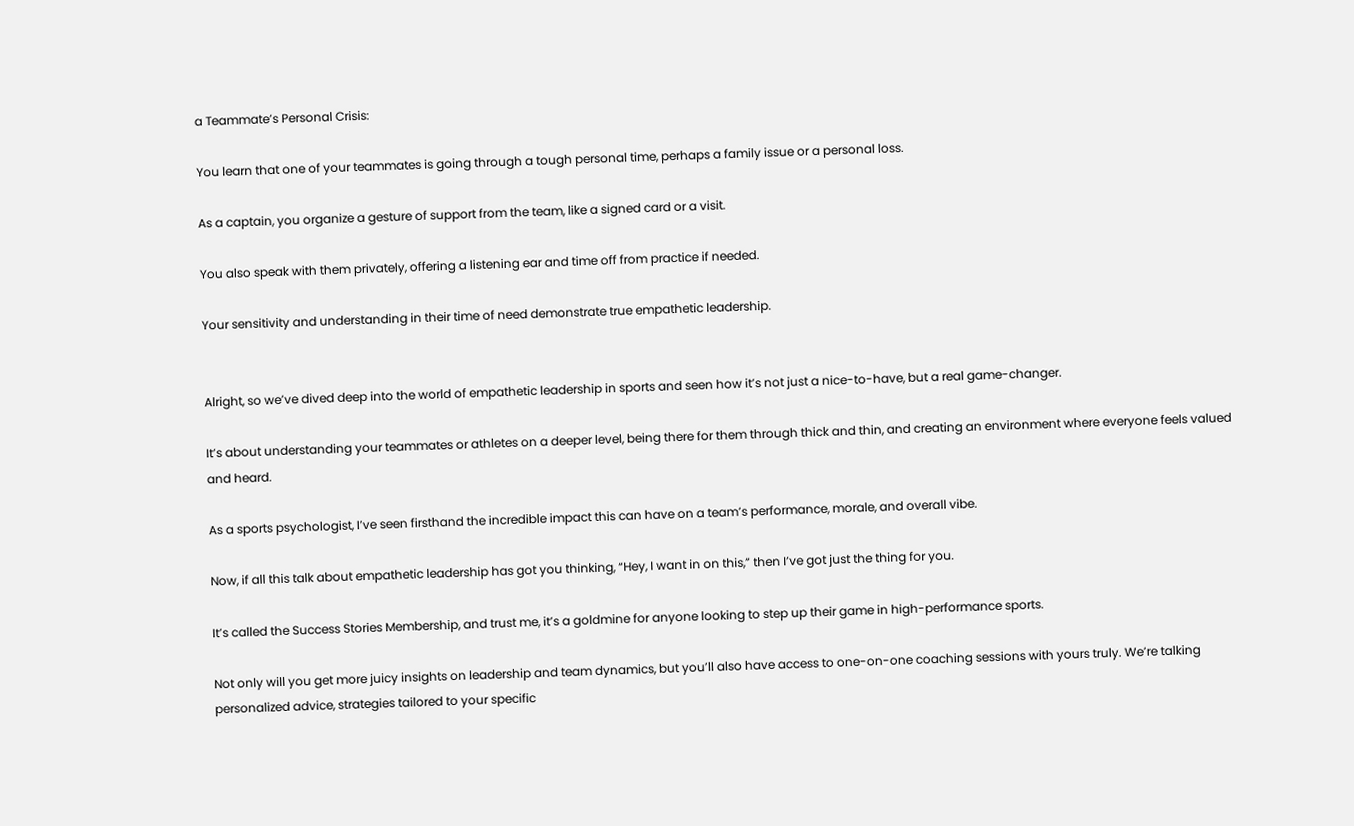a Teammate’s Personal Crisis:

You learn that one of your teammates is going through a tough personal time, perhaps a family issue or a personal loss.

As a captain, you organize a gesture of support from the team, like a signed card or a visit.

You also speak with them privately, offering a listening ear and time off from practice if needed.

Your sensitivity and understanding in their time of need demonstrate true empathetic leadership.


Alright, so we’ve dived deep into the world of empathetic leadership in sports and seen how it’s not just a nice-to-have, but a real game-changer.

It’s about understanding your teammates or athletes on a deeper level, being there for them through thick and thin, and creating an environment where everyone feels valued and heard.

As a sports psychologist, I’ve seen firsthand the incredible impact this can have on a team’s performance, morale, and overall vibe.

Now, if all this talk about empathetic leadership has got you thinking, “Hey, I want in on this,” then I’ve got just the thing for you.

It’s called the Success Stories Membership, and trust me, it’s a goldmine for anyone looking to step up their game in high-performance sports.

Not only will you get more juicy insights on leadership and team dynamics, but you’ll also have access to one-on-one coaching sessions with yours truly. We’re talking personalized advice, strategies tailored to your specific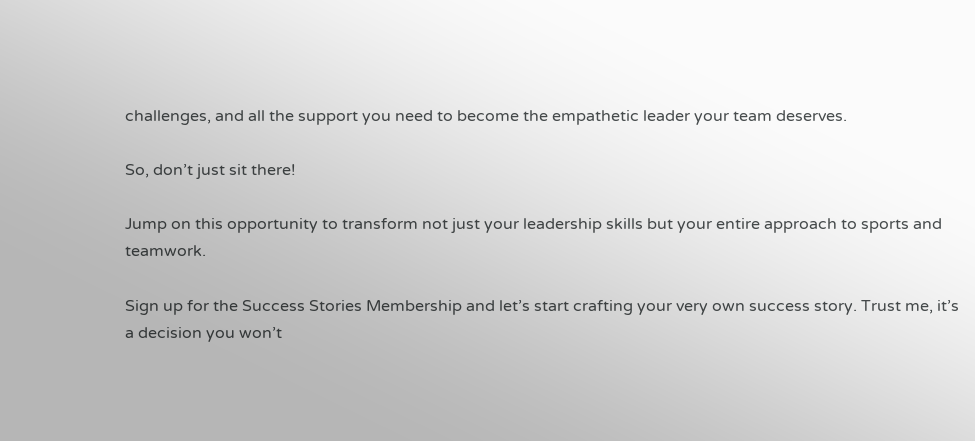challenges, and all the support you need to become the empathetic leader your team deserves.

So, don’t just sit there!

Jump on this opportunity to transform not just your leadership skills but your entire approach to sports and teamwork.

Sign up for the Success Stories Membership and let’s start crafting your very own success story. Trust me, it’s a decision you won’t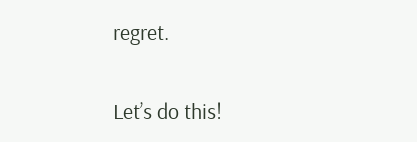regret.

Let’s do this!